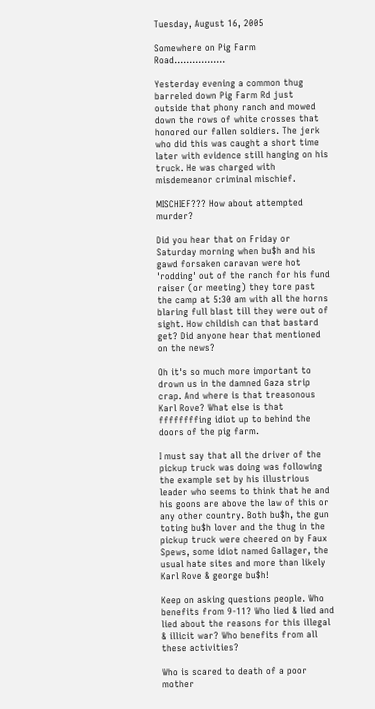Tuesday, August 16, 2005

Somewhere on Pig Farm Road.................

Yesterday evening a common thug barreled down Pig Farm Rd just outside that phony ranch and mowed down the rows of white crosses that honored our fallen soldiers. The jerk who did this was caught a short time later with evidence still hanging on his truck. He was charged with misdemeanor criminal mischief.

MISCHIEF??? How about attempted murder?

Did you hear that on Friday or Saturday morning when bu$h and his gawd forsaken caravan were hot 'rodding' out of the ranch for his fund raiser (or meeting) they tore past the camp at 5:30 am with all the horns blaring full blast till they were out of sight. How childish can that bastard get? Did anyone hear that mentioned on the news?

Oh it's so much more important to drown us in the damned Gaza strip crap. And where is that treasonous Karl Rove? What else is that ffffffffing idiot up to behind the doors of the pig farm.

I must say that all the driver of the pickup truck was doing was following the example set by his illustrious leader who seems to think that he and his goons are above the law of this or any other country. Both bu$h, the gun toting bu$h lover and the thug in the pickup truck were cheered on by Faux Spews, some idiot named Gallager, the usual hate sites and more than likely Karl Rove & george bu$h!

Keep on asking questions people. Who benefits from 9-11? Who lied & lied and lied about the reasons for this illegal & illicit war? Who benefits from all these activities?

Who is scared to death of a poor mother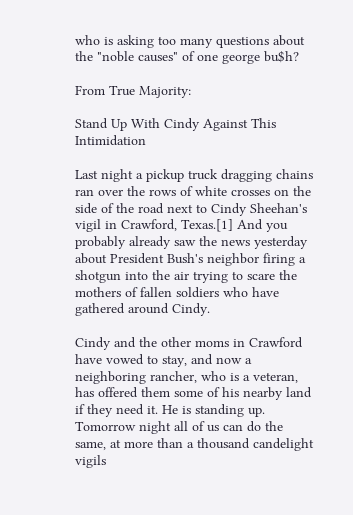who is asking too many questions about the "noble causes" of one george bu$h?

From True Majority:

Stand Up With Cindy Against This Intimidation

Last night a pickup truck dragging chains ran over the rows of white crosses on the side of the road next to Cindy Sheehan's vigil in Crawford, Texas.[1] And you probably already saw the news yesterday about President Bush's neighbor firing a shotgun into the air trying to scare the mothers of fallen soldiers who have gathered around Cindy.

Cindy and the other moms in Crawford have vowed to stay, and now a neighboring rancher, who is a veteran, has offered them some of his nearby land if they need it. He is standing up. Tomorrow night all of us can do the same, at more than a thousand candelight vigils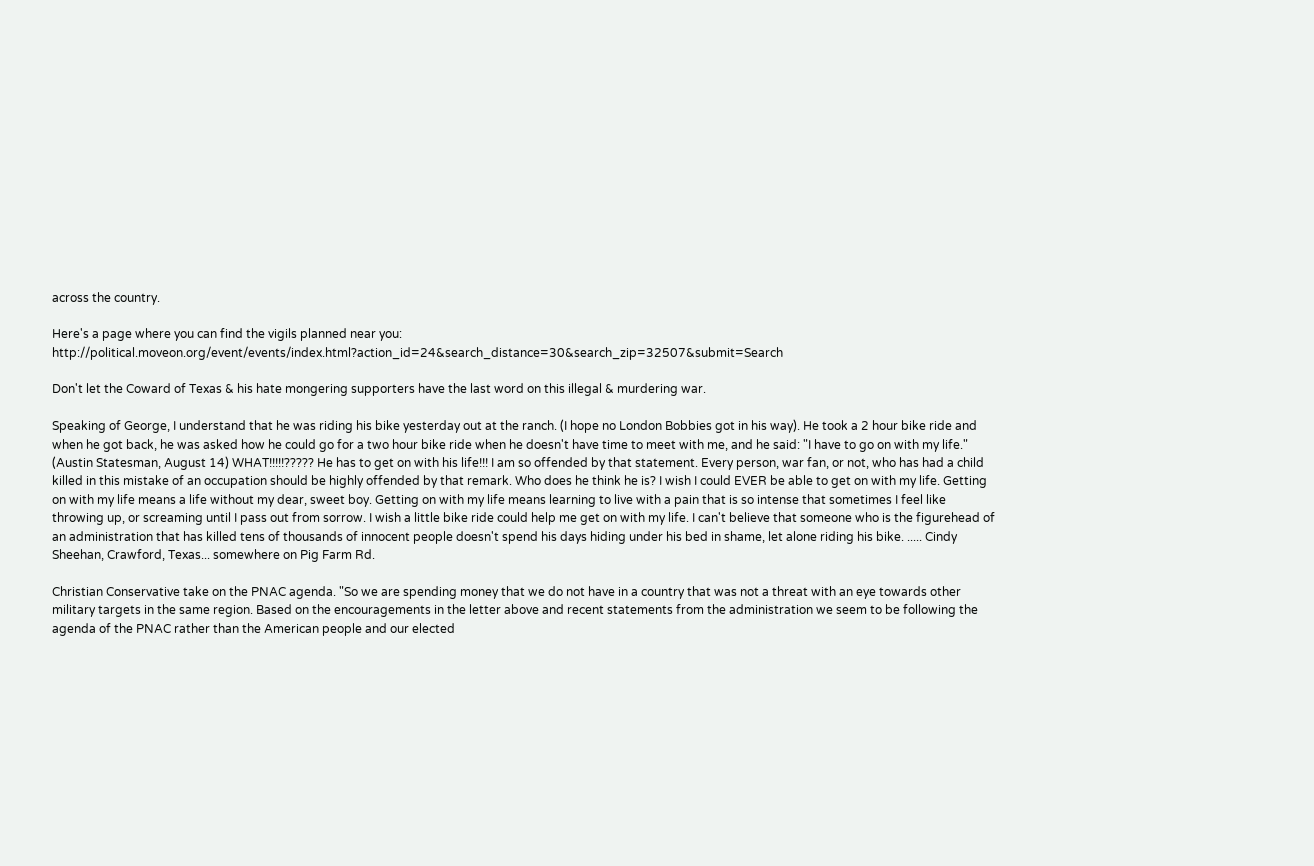across the country.

Here's a page where you can find the vigils planned near you: http://political.moveon.org/event/events/index.html?action_id=24&search_distance=30&search_zip=32507&submit=Search

Don't let the Coward of Texas & his hate mongering supporters have the last word on this illegal & murdering war.

Speaking of George, I understand that he was riding his bike yesterday out at the ranch. (I hope no London Bobbies got in his way). He took a 2 hour bike ride and when he got back, he was asked how he could go for a two hour bike ride when he doesn't have time to meet with me, and he said: "I have to go on with my life." (Austin Statesman, August 14) WHAT!!!!!????? He has to get on with his life!!! I am so offended by that statement. Every person, war fan, or not, who has had a child killed in this mistake of an occupation should be highly offended by that remark. Who does he think he is? I wish I could EVER be able to get on with my life. Getting on with my life means a life without my dear, sweet boy. Getting on with my life means learning to live with a pain that is so intense that sometimes I feel like throwing up, or screaming until I pass out from sorrow. I wish a little bike ride could help me get on with my life. I can't believe that someone who is the figurehead of an administration that has killed tens of thousands of innocent people doesn't spend his days hiding under his bed in shame, let alone riding his bike. ..... Cindy Sheehan, Crawford, Texas... somewhere on Pig Farm Rd.

Christian Conservative take on the PNAC agenda. "So we are spending money that we do not have in a country that was not a threat with an eye towards other military targets in the same region. Based on the encouragements in the letter above and recent statements from the administration we seem to be following the agenda of the PNAC rather than the American people and our elected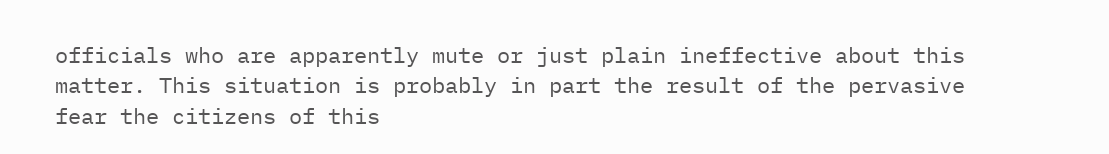officials who are apparently mute or just plain ineffective about this matter. This situation is probably in part the result of the pervasive fear the citizens of this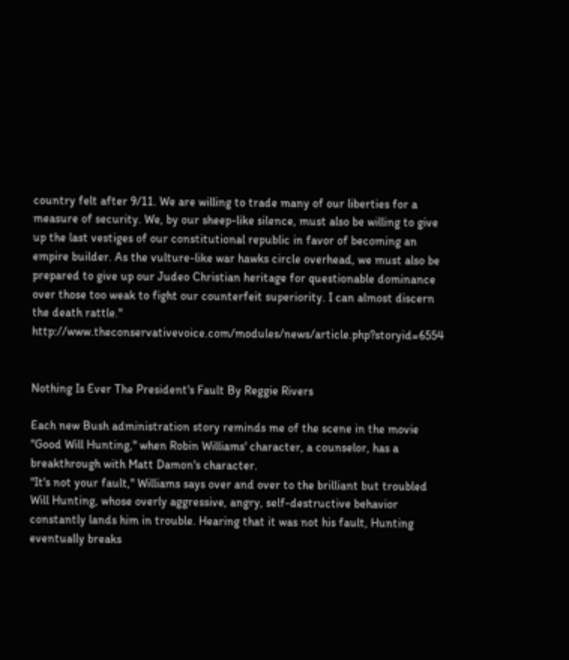country felt after 9/11. We are willing to trade many of our liberties for a measure of security. We, by our sheep-like silence, must also be willing to give up the last vestiges of our constitutional republic in favor of becoming an empire builder. As the vulture-like war hawks circle overhead, we must also be prepared to give up our Judeo Christian heritage for questionable dominance over those too weak to fight our counterfeit superiority. I can almost discern the death rattle." http://www.theconservativevoice.com/modules/news/article.php?storyid=6554


Nothing Is Ever The President's Fault By Reggie Rivers

Each new Bush administration story reminds me of the scene in the movie "Good Will Hunting," when Robin Williams' character, a counselor, has a breakthrough with Matt Damon's character.
"It's not your fault," Williams says over and over to the brilliant but troubled Will Hunting, whose overly aggressive, angry, self-destructive behavior constantly lands him in trouble. Hearing that it was not his fault, Hunting eventually breaks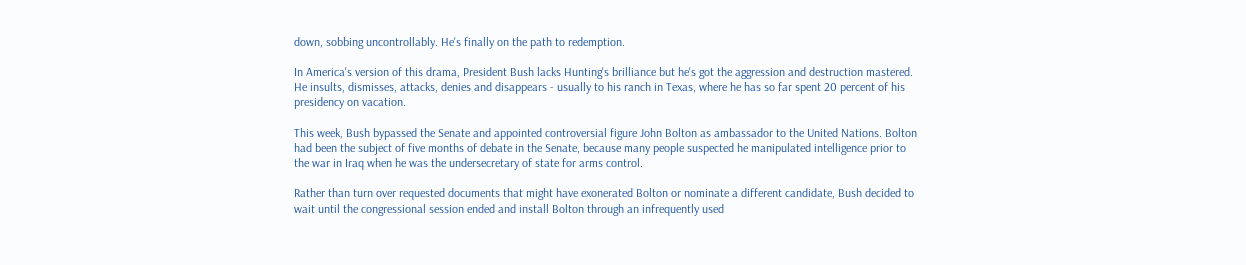down, sobbing uncontrollably. He's finally on the path to redemption.

In America's version of this drama, President Bush lacks Hunting's brilliance but he's got the aggression and destruction mastered. He insults, dismisses, attacks, denies and disappears - usually to his ranch in Texas, where he has so far spent 20 percent of his presidency on vacation.

This week, Bush bypassed the Senate and appointed controversial figure John Bolton as ambassador to the United Nations. Bolton had been the subject of five months of debate in the Senate, because many people suspected he manipulated intelligence prior to the war in Iraq when he was the undersecretary of state for arms control.

Rather than turn over requested documents that might have exonerated Bolton or nominate a different candidate, Bush decided to wait until the congressional session ended and install Bolton through an infrequently used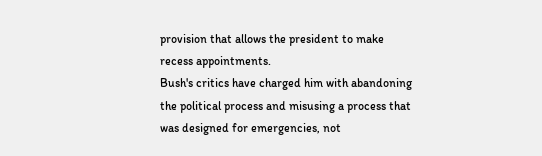provision that allows the president to make recess appointments.
Bush's critics have charged him with abandoning the political process and misusing a process that was designed for emergencies, not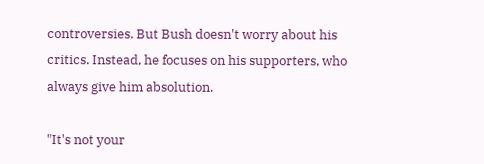controversies. But Bush doesn't worry about his critics. Instead, he focuses on his supporters, who always give him absolution.

"It's not your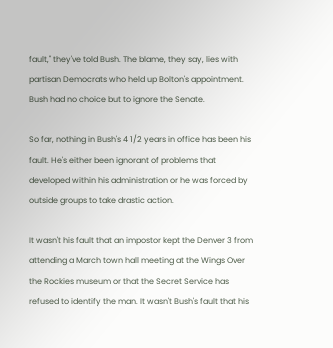fault," they've told Bush. The blame, they say, lies with partisan Democrats who held up Bolton's appointment. Bush had no choice but to ignore the Senate.

So far, nothing in Bush's 4 1/2 years in office has been his fault. He's either been ignorant of problems that developed within his administration or he was forced by outside groups to take drastic action.

It wasn't his fault that an impostor kept the Denver 3 from attending a March town hall meeting at the Wings Over the Rockies museum or that the Secret Service has refused to identify the man. It wasn't Bush's fault that his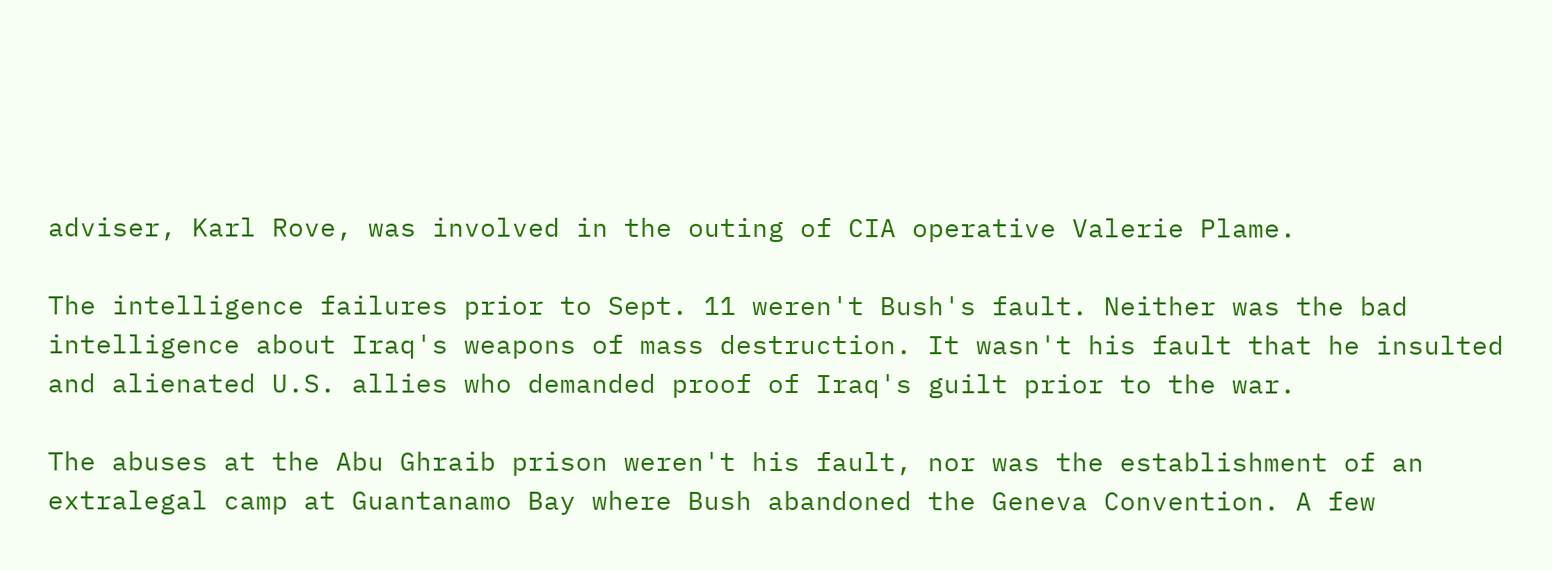adviser, Karl Rove, was involved in the outing of CIA operative Valerie Plame.

The intelligence failures prior to Sept. 11 weren't Bush's fault. Neither was the bad intelligence about Iraq's weapons of mass destruction. It wasn't his fault that he insulted and alienated U.S. allies who demanded proof of Iraq's guilt prior to the war.

The abuses at the Abu Ghraib prison weren't his fault, nor was the establishment of an extralegal camp at Guantanamo Bay where Bush abandoned the Geneva Convention. A few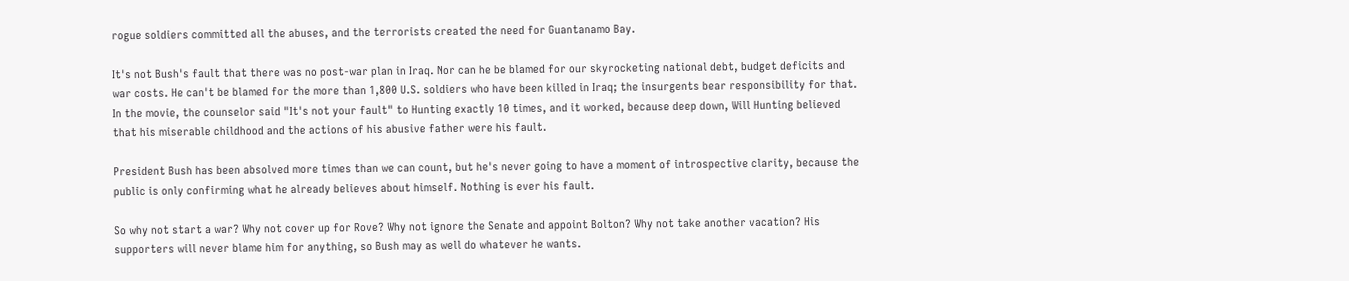rogue soldiers committed all the abuses, and the terrorists created the need for Guantanamo Bay.

It's not Bush's fault that there was no post-war plan in Iraq. Nor can he be blamed for our skyrocketing national debt, budget deficits and war costs. He can't be blamed for the more than 1,800 U.S. soldiers who have been killed in Iraq; the insurgents bear responsibility for that.
In the movie, the counselor said "It's not your fault" to Hunting exactly 10 times, and it worked, because deep down, Will Hunting believed that his miserable childhood and the actions of his abusive father were his fault.

President Bush has been absolved more times than we can count, but he's never going to have a moment of introspective clarity, because the public is only confirming what he already believes about himself. Nothing is ever his fault.

So why not start a war? Why not cover up for Rove? Why not ignore the Senate and appoint Bolton? Why not take another vacation? His supporters will never blame him for anything, so Bush may as well do whatever he wants.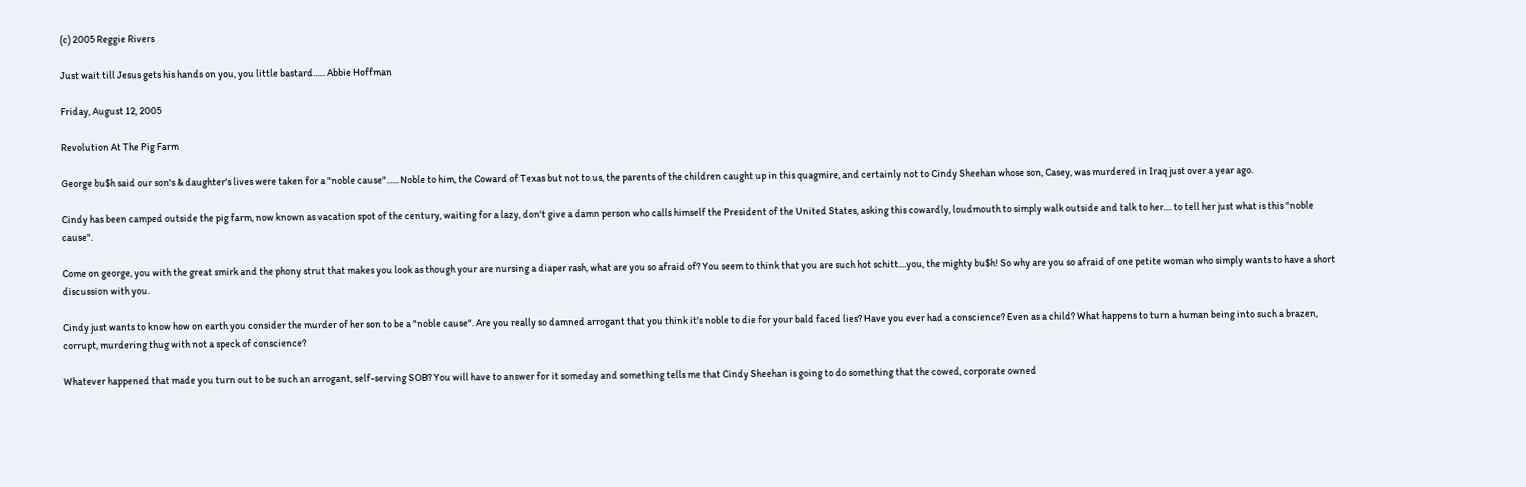(c) 2005 Reggie Rivers

Just wait till Jesus gets his hands on you, you little bastard...... Abbie Hoffman

Friday, August 12, 2005

Revolution At The Pig Farm

George bu$h said our son's & daughter's lives were taken for a "noble cause"...... Noble to him, the Coward of Texas but not to us, the parents of the children caught up in this quagmire, and certainly not to Cindy Sheehan whose son, Casey, was murdered in Iraq just over a year ago.

Cindy has been camped outside the pig farm, now known as vacation spot of the century, waiting for a lazy, don't give a damn person who calls himself the President of the United States, asking this cowardly, loudmouth to simply walk outside and talk to her.... to tell her just what is this "noble cause".

Come on george, you with the great smirk and the phony strut that makes you look as though your are nursing a diaper rash, what are you so afraid of? You seem to think that you are such hot schitt....you, the mighty bu$h! So why are you so afraid of one petite woman who simply wants to have a short discussion with you.

Cindy just wants to know how on earth you consider the murder of her son to be a "noble cause". Are you really so damned arrogant that you think it's noble to die for your bald faced lies? Have you ever had a conscience? Even as a child? What happens to turn a human being into such a brazen, corrupt, murdering thug with not a speck of conscience?

Whatever happened that made you turn out to be such an arrogant, self-serving SOB? You will have to answer for it someday and something tells me that Cindy Sheehan is going to do something that the cowed, corporate owned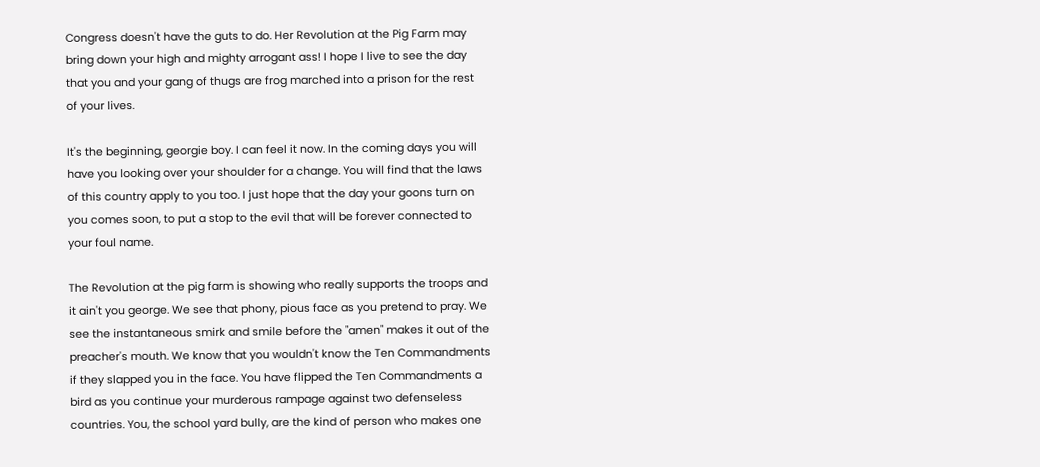Congress doesn't have the guts to do. Her Revolution at the Pig Farm may bring down your high and mighty arrogant ass! I hope I live to see the day that you and your gang of thugs are frog marched into a prison for the rest of your lives.

It's the beginning, georgie boy. I can feel it now. In the coming days you will have you looking over your shoulder for a change. You will find that the laws of this country apply to you too. I just hope that the day your goons turn on you comes soon, to put a stop to the evil that will be forever connected to your foul name.

The Revolution at the pig farm is showing who really supports the troops and it ain't you george. We see that phony, pious face as you pretend to pray. We see the instantaneous smirk and smile before the "amen" makes it out of the preacher's mouth. We know that you wouldn't know the Ten Commandments if they slapped you in the face. You have flipped the Ten Commandments a bird as you continue your murderous rampage against two defenseless countries. You, the school yard bully, are the kind of person who makes one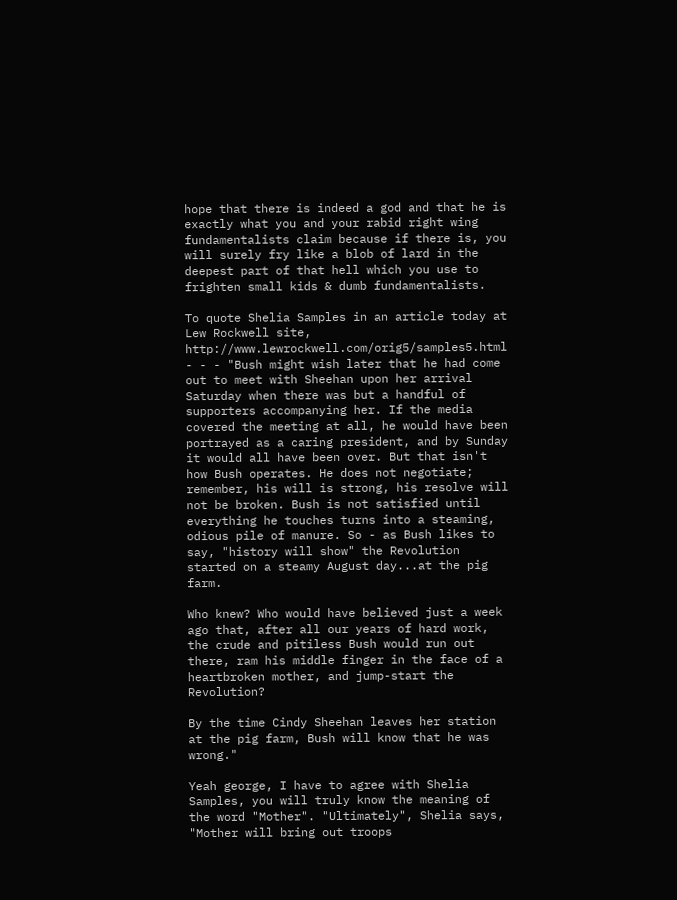hope that there is indeed a god and that he is exactly what you and your rabid right wing fundamentalists claim because if there is, you will surely fry like a blob of lard in the deepest part of that hell which you use to frighten small kids & dumb fundamentalists.

To quote Shelia Samples in an article today at Lew Rockwell site, http://www.lewrockwell.com/orig5/samples5.html - - - "Bush might wish later that he had come out to meet with Sheehan upon her arrival Saturday when there was but a handful of supporters accompanying her. If the media covered the meeting at all, he would have been portrayed as a caring president, and by Sunday it would all have been over. But that isn't how Bush operates. He does not negotiate; remember, his will is strong, his resolve will not be broken. Bush is not satisfied until everything he touches turns into a steaming, odious pile of manure. So - as Bush likes to say, "history will show" the Revolution started on a steamy August day...at the pig farm.

Who knew? Who would have believed just a week ago that, after all our years of hard work, the crude and pitiless Bush would run out there, ram his middle finger in the face of a heartbroken mother, and jump-start the Revolution?

By the time Cindy Sheehan leaves her station at the pig farm, Bush will know that he was wrong."

Yeah george, I have to agree with Shelia Samples, you will truly know the meaning of the word "Mother". "Ultimately", Shelia says, "Mother will bring out troops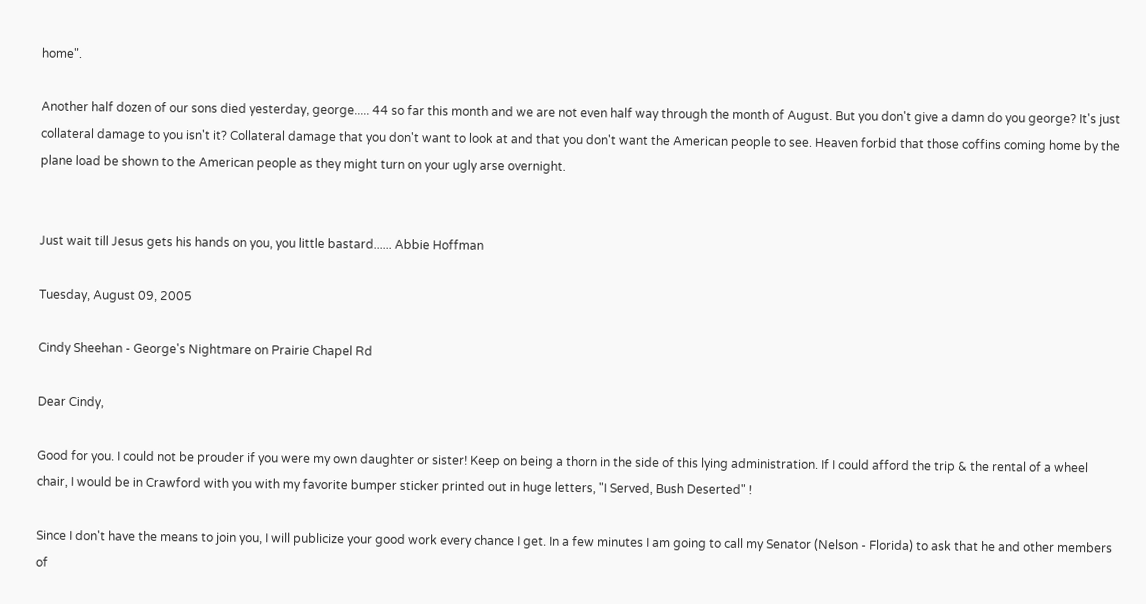home".

Another half dozen of our sons died yesterday, george..... 44 so far this month and we are not even half way through the month of August. But you don't give a damn do you george? It's just collateral damage to you isn't it? Collateral damage that you don't want to look at and that you don't want the American people to see. Heaven forbid that those coffins coming home by the plane load be shown to the American people as they might turn on your ugly arse overnight.


Just wait till Jesus gets his hands on you, you little bastard...... Abbie Hoffman

Tuesday, August 09, 2005

Cindy Sheehan - George's Nightmare on Prairie Chapel Rd

Dear Cindy,

Good for you. I could not be prouder if you were my own daughter or sister! Keep on being a thorn in the side of this lying administration. If I could afford the trip & the rental of a wheel chair, I would be in Crawford with you with my favorite bumper sticker printed out in huge letters, "I Served, Bush Deserted" !

Since I don't have the means to join you, I will publicize your good work every chance I get. In a few minutes I am going to call my Senator (Nelson - Florida) to ask that he and other members of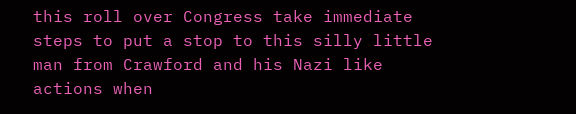this roll over Congress take immediate steps to put a stop to this silly little man from Crawford and his Nazi like actions when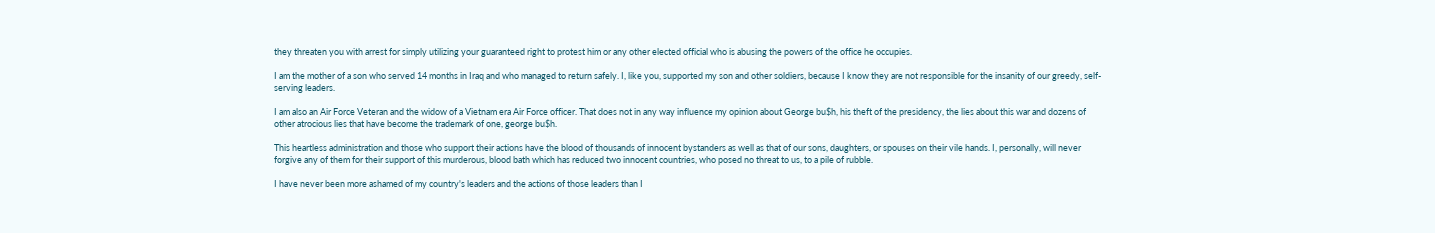they threaten you with arrest for simply utilizing your guaranteed right to protest him or any other elected official who is abusing the powers of the office he occupies.

I am the mother of a son who served 14 months in Iraq and who managed to return safely. I, like you, supported my son and other soldiers, because I know they are not responsible for the insanity of our greedy, self-serving leaders.

I am also an Air Force Veteran and the widow of a Vietnam era Air Force officer. That does not in any way influence my opinion about George bu$h, his theft of the presidency, the lies about this war and dozens of other atrocious lies that have become the trademark of one, george bu$h.

This heartless administration and those who support their actions have the blood of thousands of innocent bystanders as well as that of our sons, daughters, or spouses on their vile hands. I, personally, will never forgive any of them for their support of this murderous, blood bath which has reduced two innocent countries, who posed no threat to us, to a pile of rubble.

I have never been more ashamed of my country's leaders and the actions of those leaders than I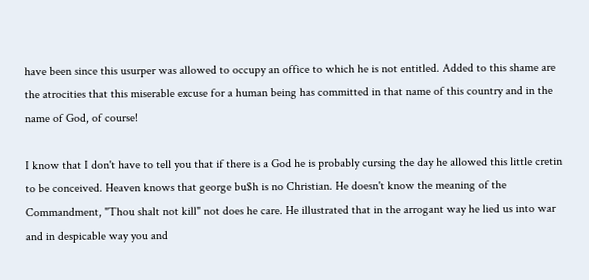have been since this usurper was allowed to occupy an office to which he is not entitled. Added to this shame are the atrocities that this miserable excuse for a human being has committed in that name of this country and in the name of God, of course!

I know that I don't have to tell you that if there is a God he is probably cursing the day he allowed this little cretin to be conceived. Heaven knows that george bu$h is no Christian. He doesn't know the meaning of the Commandment, "Thou shalt not kill" not does he care. He illustrated that in the arrogant way he lied us into war and in despicable way you and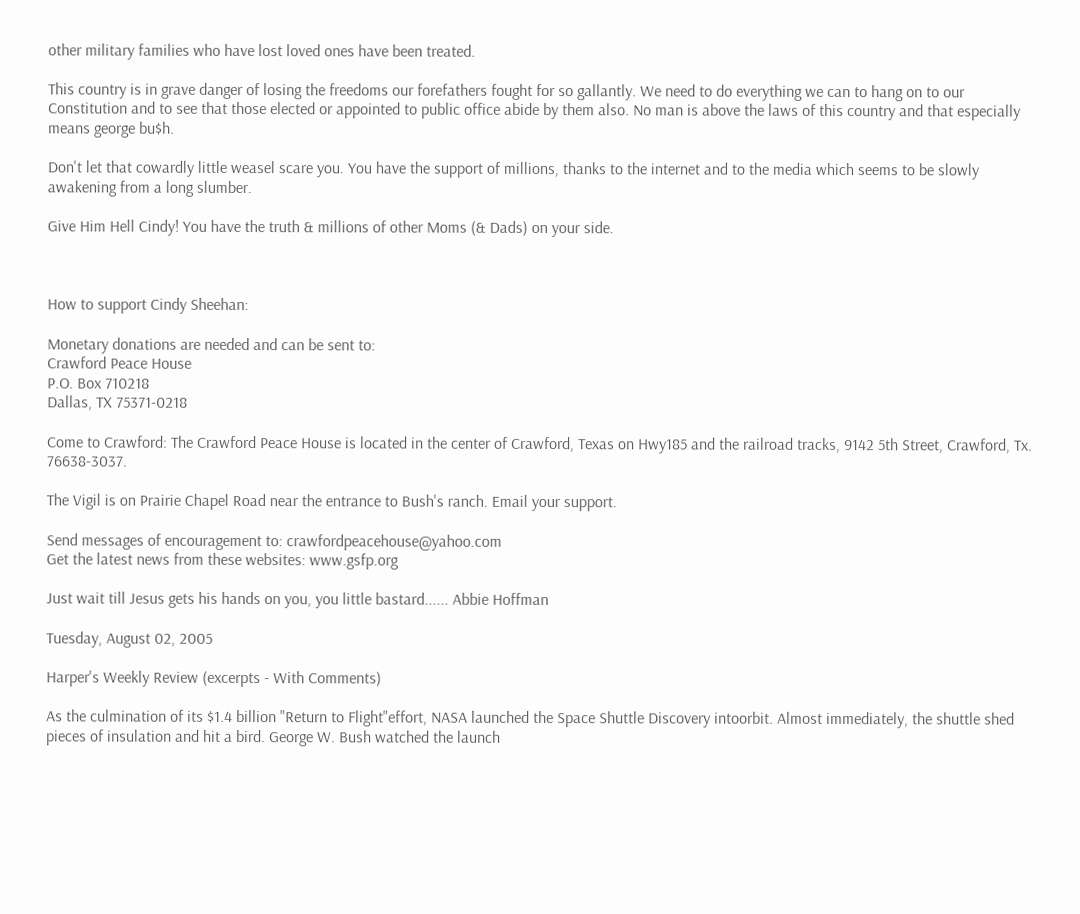other military families who have lost loved ones have been treated.

This country is in grave danger of losing the freedoms our forefathers fought for so gallantly. We need to do everything we can to hang on to our Constitution and to see that those elected or appointed to public office abide by them also. No man is above the laws of this country and that especially means george bu$h.

Don't let that cowardly little weasel scare you. You have the support of millions, thanks to the internet and to the media which seems to be slowly awakening from a long slumber.

Give Him Hell Cindy! You have the truth & millions of other Moms (& Dads) on your side.



How to support Cindy Sheehan:

Monetary donations are needed and can be sent to:
Crawford Peace House
P.O. Box 710218
Dallas, TX 75371-0218

Come to Crawford: The Crawford Peace House is located in the center of Crawford, Texas on Hwy185 and the railroad tracks, 9142 5th Street, Crawford, Tx. 76638-3037.

The Vigil is on Prairie Chapel Road near the entrance to Bush's ranch. Email your support.

Send messages of encouragement to: crawfordpeacehouse@yahoo.com
Get the latest news from these websites: www.gsfp.org

Just wait till Jesus gets his hands on you, you little bastard...... Abbie Hoffman

Tuesday, August 02, 2005

Harper's Weekly Review (excerpts - With Comments)

As the culmination of its $1.4 billion "Return to Flight"effort, NASA launched the Space Shuttle Discovery intoorbit. Almost immediately, the shuttle shed pieces of insulation and hit a bird. George W. Bush watched the launch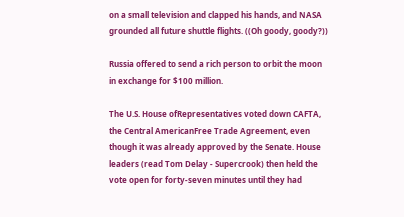on a small television and clapped his hands, and NASA grounded all future shuttle flights. ((Oh goody, goody?))

Russia offered to send a rich person to orbit the moon in exchange for $100 million.

The U.S. House ofRepresentatives voted down CAFTA, the Central AmericanFree Trade Agreement, even though it was already approved by the Senate. House leaders (read Tom Delay - Supercrook) then held the vote open for forty-seven minutes until they had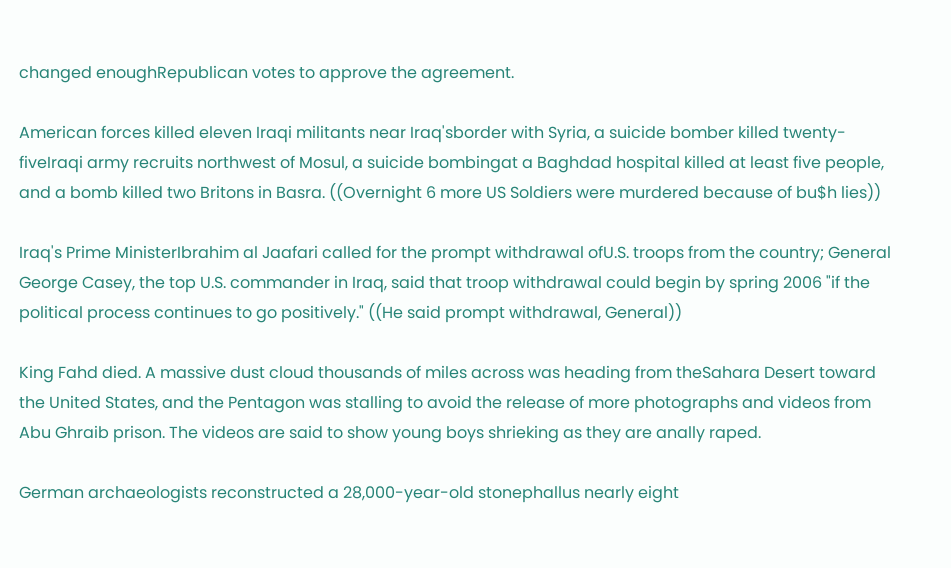changed enoughRepublican votes to approve the agreement.

American forces killed eleven Iraqi militants near Iraq'sborder with Syria, a suicide bomber killed twenty-fiveIraqi army recruits northwest of Mosul, a suicide bombingat a Baghdad hospital killed at least five people, and a bomb killed two Britons in Basra. ((Overnight 6 more US Soldiers were murdered because of bu$h lies))

Iraq's Prime MinisterIbrahim al Jaafari called for the prompt withdrawal ofU.S. troops from the country; General George Casey, the top U.S. commander in Iraq, said that troop withdrawal could begin by spring 2006 "if the political process continues to go positively." ((He said prompt withdrawal, General))

King Fahd died. A massive dust cloud thousands of miles across was heading from theSahara Desert toward the United States, and the Pentagon was stalling to avoid the release of more photographs and videos from Abu Ghraib prison. The videos are said to show young boys shrieking as they are anally raped.

German archaeologists reconstructed a 28,000-year-old stonephallus nearly eight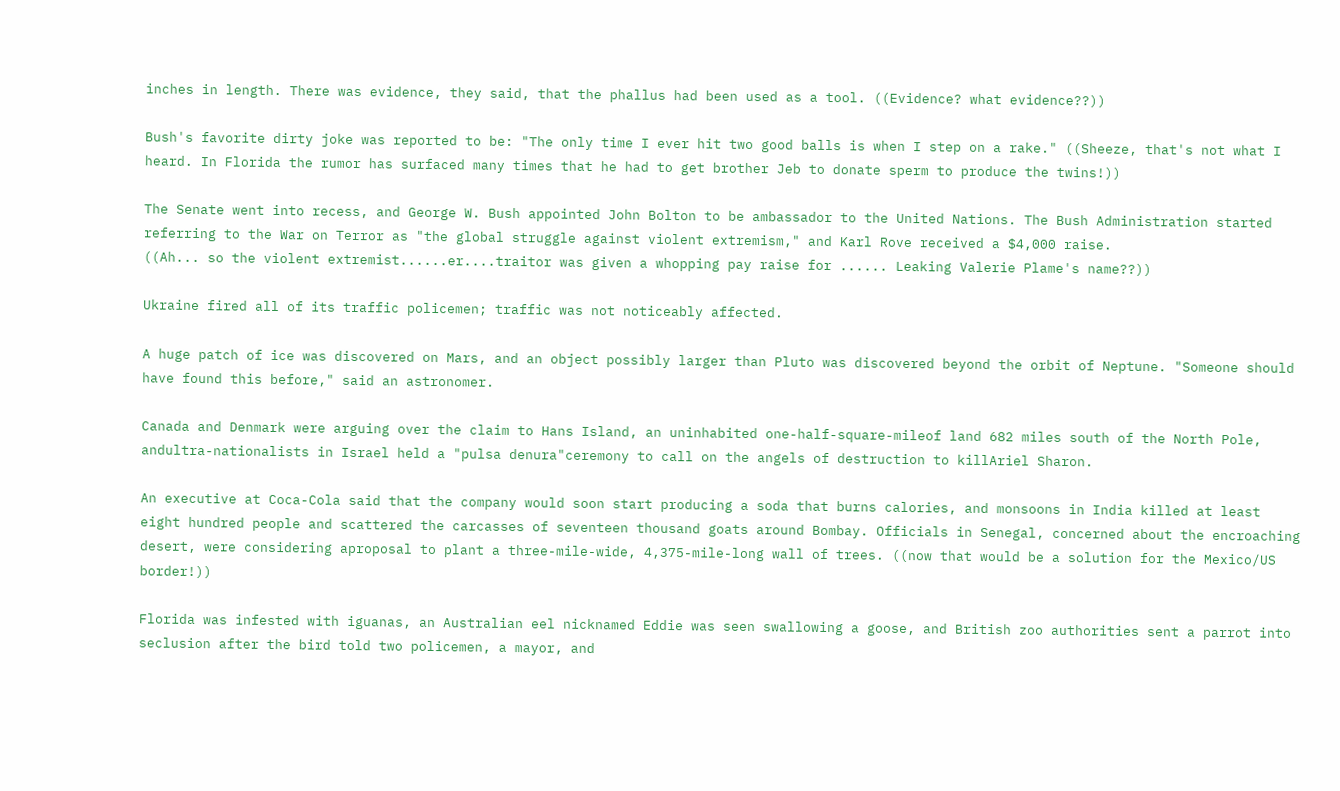inches in length. There was evidence, they said, that the phallus had been used as a tool. ((Evidence? what evidence??))

Bush's favorite dirty joke was reported to be: "The only time I ever hit two good balls is when I step on a rake." ((Sheeze, that's not what I heard. In Florida the rumor has surfaced many times that he had to get brother Jeb to donate sperm to produce the twins!))

The Senate went into recess, and George W. Bush appointed John Bolton to be ambassador to the United Nations. The Bush Administration started referring to the War on Terror as "the global struggle against violent extremism," and Karl Rove received a $4,000 raise.
((Ah... so the violent extremist......er....traitor was given a whopping pay raise for ...... Leaking Valerie Plame's name??))

Ukraine fired all of its traffic policemen; traffic was not noticeably affected.

A huge patch of ice was discovered on Mars, and an object possibly larger than Pluto was discovered beyond the orbit of Neptune. "Someone should have found this before," said an astronomer.

Canada and Denmark were arguing over the claim to Hans Island, an uninhabited one-half-square-mileof land 682 miles south of the North Pole, andultra-nationalists in Israel held a "pulsa denura"ceremony to call on the angels of destruction to killAriel Sharon.

An executive at Coca-Cola said that the company would soon start producing a soda that burns calories, and monsoons in India killed at least eight hundred people and scattered the carcasses of seventeen thousand goats around Bombay. Officials in Senegal, concerned about the encroaching desert, were considering aproposal to plant a three-mile-wide, 4,375-mile-long wall of trees. ((now that would be a solution for the Mexico/US border!))

Florida was infested with iguanas, an Australian eel nicknamed Eddie was seen swallowing a goose, and British zoo authorities sent a parrot into seclusion after the bird told two policemen, a mayor, and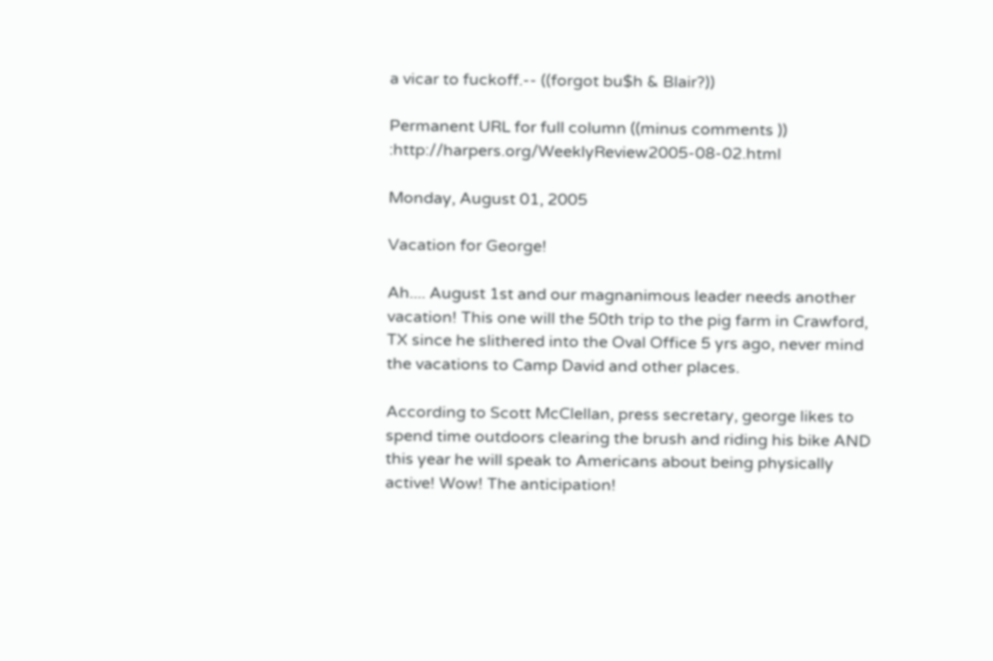a vicar to fuckoff.-- ((forgot bu$h & Blair?))

Permanent URL for full column ((minus comments )) :http://harpers.org/WeeklyReview2005-08-02.html

Monday, August 01, 2005

Vacation for George!

Ah.... August 1st and our magnanimous leader needs another vacation! This one will the 50th trip to the pig farm in Crawford, TX since he slithered into the Oval Office 5 yrs ago, never mind the vacations to Camp David and other places.

According to Scott McClellan, press secretary, george likes to spend time outdoors clearing the brush and riding his bike AND this year he will speak to Americans about being physically active! Wow! The anticipation!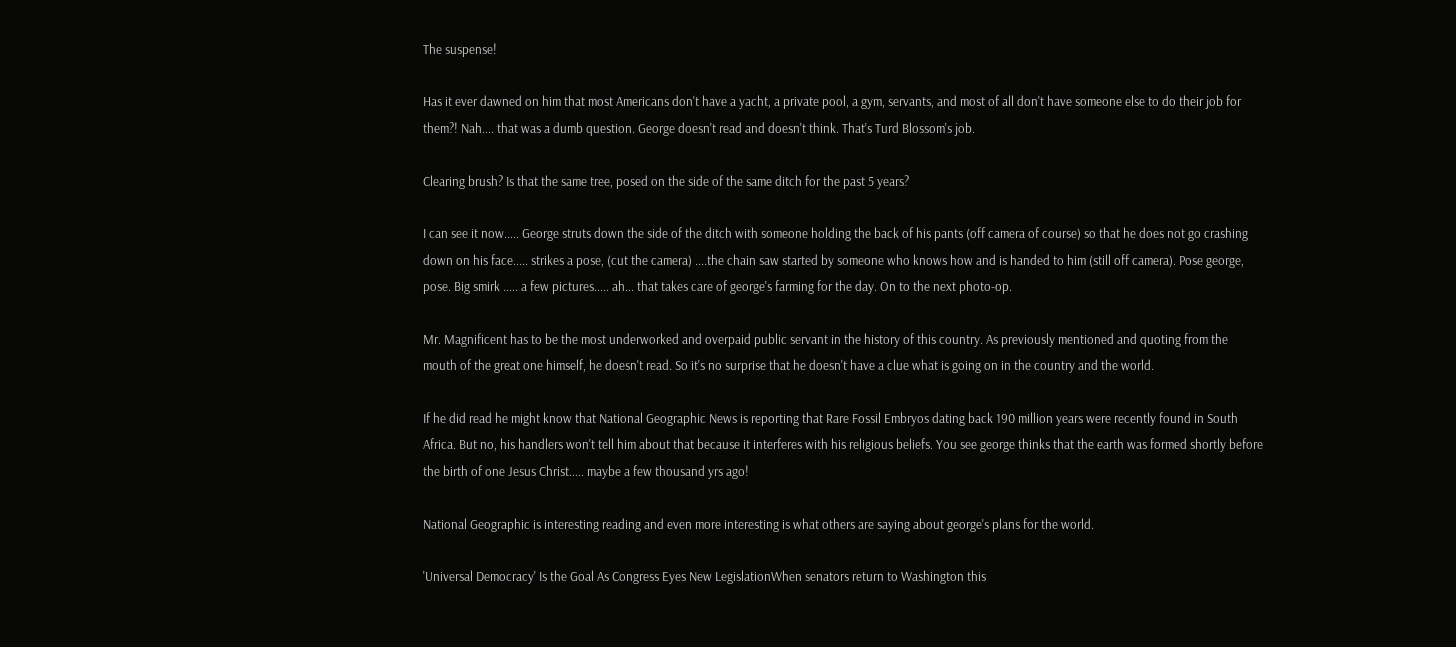The suspense!

Has it ever dawned on him that most Americans don't have a yacht, a private pool, a gym, servants, and most of all don't have someone else to do their job for them?! Nah.... that was a dumb question. George doesn't read and doesn't think. That's Turd Blossom's job.

Clearing brush? Is that the same tree, posed on the side of the same ditch for the past 5 years?

I can see it now..... George struts down the side of the ditch with someone holding the back of his pants (off camera of course) so that he does not go crashing down on his face..... strikes a pose, (cut the camera) ....the chain saw started by someone who knows how and is handed to him (still off camera). Pose george, pose. Big smirk ..... a few pictures..... ah... that takes care of george's farming for the day. On to the next photo-op.

Mr. Magnificent has to be the most underworked and overpaid public servant in the history of this country. As previously mentioned and quoting from the mouth of the great one himself, he doesn't read. So it's no surprise that he doesn't have a clue what is going on in the country and the world.

If he did read he might know that National Geographic News is reporting that Rare Fossil Embryos dating back 190 million years were recently found in South Africa. But no, his handlers won't tell him about that because it interferes with his religious beliefs. You see george thinks that the earth was formed shortly before the birth of one Jesus Christ..... maybe a few thousand yrs ago!

National Geographic is interesting reading and even more interesting is what others are saying about george's plans for the world.

'Universal Democracy' Is the Goal As Congress Eyes New LegislationWhen senators return to Washington this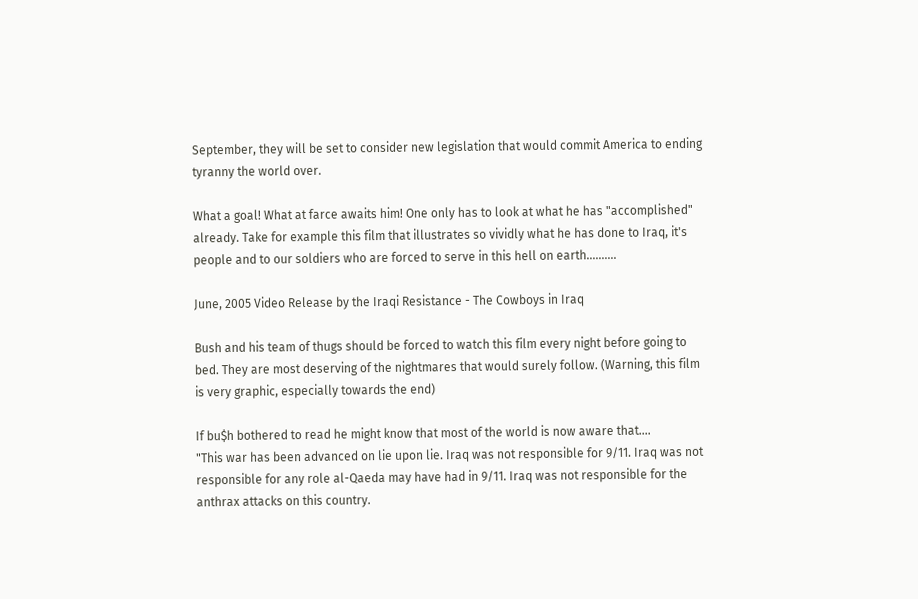September, they will be set to consider new legislation that would commit America to ending tyranny the world over.

What a goal! What at farce awaits him! One only has to look at what he has "accomplished" already. Take for example this film that illustrates so vividly what he has done to Iraq, it's people and to our soldiers who are forced to serve in this hell on earth..........

June, 2005 Video Release by the Iraqi Resistance - The Cowboys in Iraq

Bush and his team of thugs should be forced to watch this film every night before going to bed. They are most deserving of the nightmares that would surely follow. (Warning, this film is very graphic, especially towards the end)

If bu$h bothered to read he might know that most of the world is now aware that....
"This war has been advanced on lie upon lie. Iraq was not responsible for 9/11. Iraq was not responsible for any role al-Qaeda may have had in 9/11. Iraq was not responsible for the anthrax attacks on this country.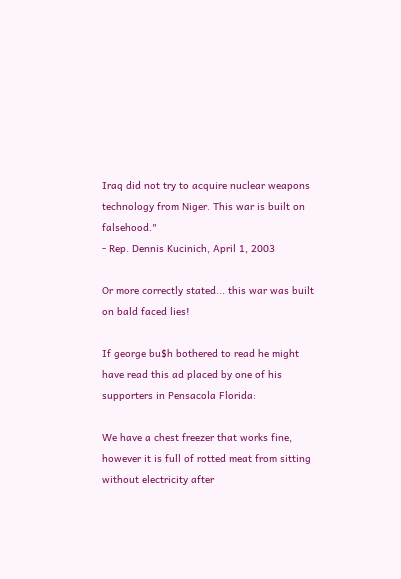Iraq did not try to acquire nuclear weapons technology from Niger. This war is built on falsehood."
- Rep. Dennis Kucinich, April 1, 2003

Or more correctly stated... this war was built on bald faced lies!

If george bu$h bothered to read he might have read this ad placed by one of his supporters in Pensacola Florida:

We have a chest freezer that works fine, however it is full of rotted meat from sitting without electricity after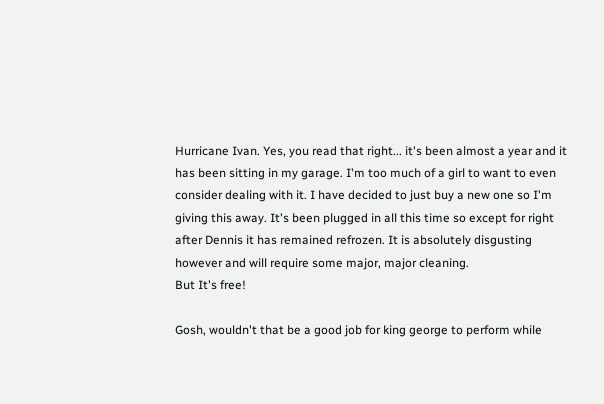Hurricane Ivan. Yes, you read that right... it's been almost a year and it has been sitting in my garage. I'm too much of a girl to want to even consider dealing with it. I have decided to just buy a new one so I'm giving this away. It's been plugged in all this time so except for right after Dennis it has remained refrozen. It is absolutely disgusting however and will require some major, major cleaning.
But It's free!

Gosh, wouldn't that be a good job for king george to perform while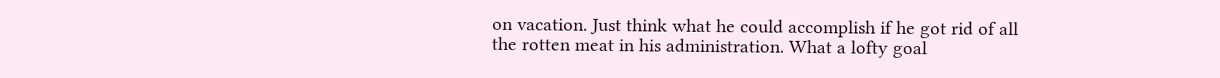on vacation. Just think what he could accomplish if he got rid of all the rotten meat in his administration. What a lofty goal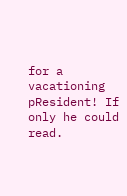for a vacationing pResident! If only he could read.